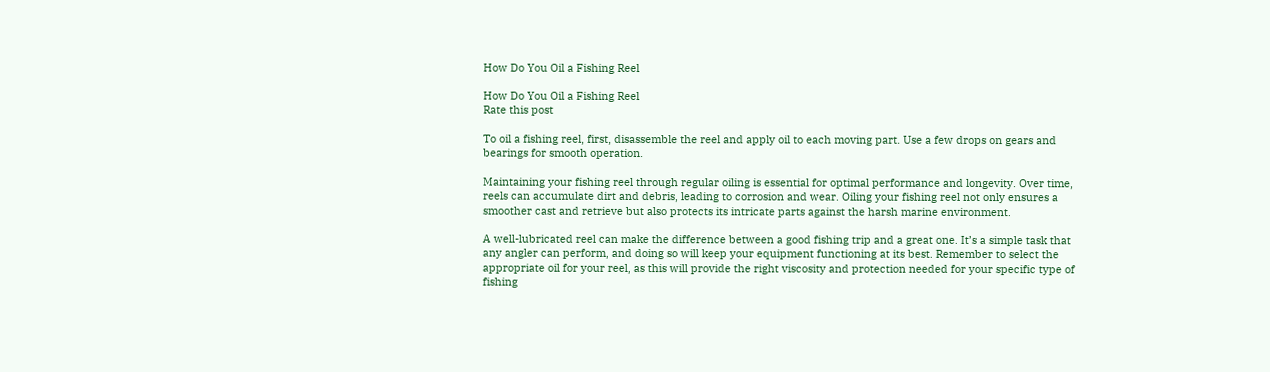How Do You Oil a Fishing Reel

How Do You Oil a Fishing Reel
Rate this post

To oil a fishing reel, first, disassemble the reel and apply oil to each moving part. Use a few drops on gears and bearings for smooth operation.

Maintaining your fishing reel through regular oiling is essential for optimal performance and longevity. Over time, reels can accumulate dirt and debris, leading to corrosion and wear. Oiling your fishing reel not only ensures a smoother cast and retrieve but also protects its intricate parts against the harsh marine environment.

A well-lubricated reel can make the difference between a good fishing trip and a great one. It’s a simple task that any angler can perform, and doing so will keep your equipment functioning at its best. Remember to select the appropriate oil for your reel, as this will provide the right viscosity and protection needed for your specific type of fishing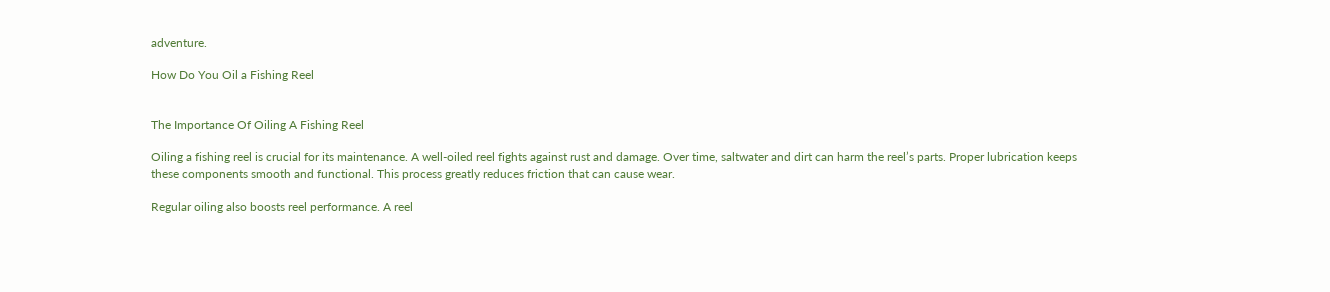adventure.

How Do You Oil a Fishing Reel


The Importance Of Oiling A Fishing Reel

Oiling a fishing reel is crucial for its maintenance. A well-oiled reel fights against rust and damage. Over time, saltwater and dirt can harm the reel’s parts. Proper lubrication keeps these components smooth and functional. This process greatly reduces friction that can cause wear.

Regular oiling also boosts reel performance. A reel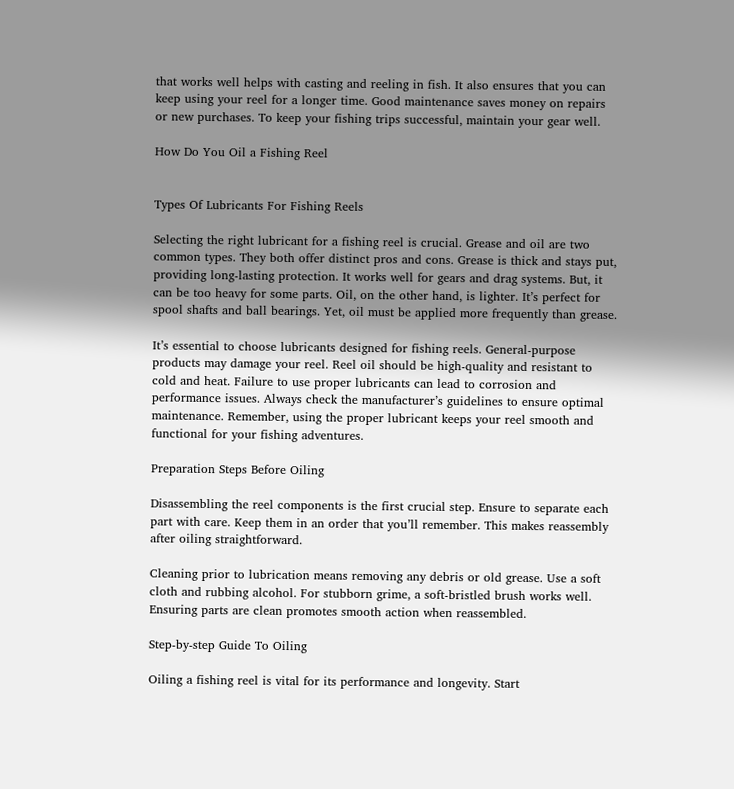that works well helps with casting and reeling in fish. It also ensures that you can keep using your reel for a longer time. Good maintenance saves money on repairs or new purchases. To keep your fishing trips successful, maintain your gear well.

How Do You Oil a Fishing Reel


Types Of Lubricants For Fishing Reels

Selecting the right lubricant for a fishing reel is crucial. Grease and oil are two common types. They both offer distinct pros and cons. Grease is thick and stays put, providing long-lasting protection. It works well for gears and drag systems. But, it can be too heavy for some parts. Oil, on the other hand, is lighter. It’s perfect for spool shafts and ball bearings. Yet, oil must be applied more frequently than grease.

It’s essential to choose lubricants designed for fishing reels. General-purpose products may damage your reel. Reel oil should be high-quality and resistant to cold and heat. Failure to use proper lubricants can lead to corrosion and performance issues. Always check the manufacturer’s guidelines to ensure optimal maintenance. Remember, using the proper lubricant keeps your reel smooth and functional for your fishing adventures.

Preparation Steps Before Oiling

Disassembling the reel components is the first crucial step. Ensure to separate each part with care. Keep them in an order that you’ll remember. This makes reassembly after oiling straightforward.

Cleaning prior to lubrication means removing any debris or old grease. Use a soft cloth and rubbing alcohol. For stubborn grime, a soft-bristled brush works well. Ensuring parts are clean promotes smooth action when reassembled.

Step-by-step Guide To Oiling

Oiling a fishing reel is vital for its performance and longevity. Start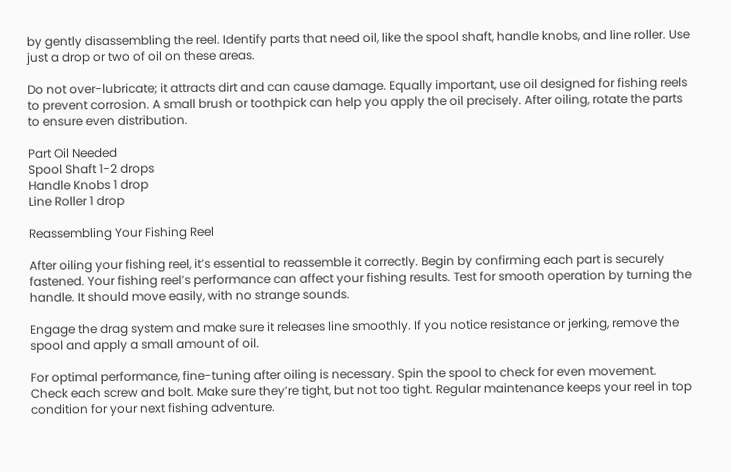by gently disassembling the reel. Identify parts that need oil, like the spool shaft, handle knobs, and line roller. Use just a drop or two of oil on these areas.

Do not over-lubricate; it attracts dirt and can cause damage. Equally important, use oil designed for fishing reels to prevent corrosion. A small brush or toothpick can help you apply the oil precisely. After oiling, rotate the parts to ensure even distribution.

Part Oil Needed
Spool Shaft 1-2 drops
Handle Knobs 1 drop
Line Roller 1 drop

Reassembling Your Fishing Reel

After oiling your fishing reel, it’s essential to reassemble it correctly. Begin by confirming each part is securely fastened. Your fishing reel’s performance can affect your fishing results. Test for smooth operation by turning the handle. It should move easily, with no strange sounds.

Engage the drag system and make sure it releases line smoothly. If you notice resistance or jerking, remove the spool and apply a small amount of oil.

For optimal performance, fine-tuning after oiling is necessary. Spin the spool to check for even movement. Check each screw and bolt. Make sure they’re tight, but not too tight. Regular maintenance keeps your reel in top condition for your next fishing adventure.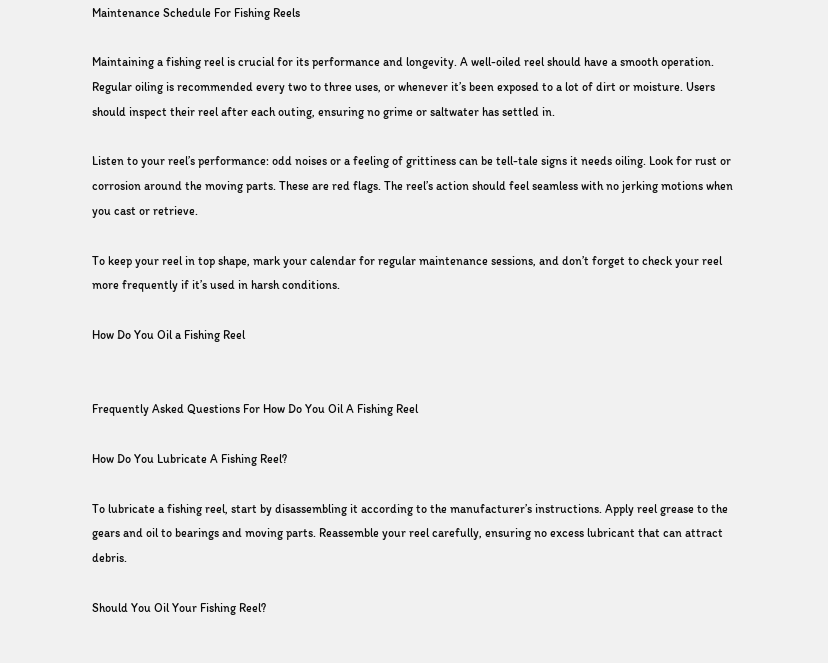Maintenance Schedule For Fishing Reels

Maintaining a fishing reel is crucial for its performance and longevity. A well-oiled reel should have a smooth operation. Regular oiling is recommended every two to three uses, or whenever it’s been exposed to a lot of dirt or moisture. Users should inspect their reel after each outing, ensuring no grime or saltwater has settled in.

Listen to your reel’s performance: odd noises or a feeling of grittiness can be tell-tale signs it needs oiling. Look for rust or corrosion around the moving parts. These are red flags. The reel’s action should feel seamless with no jerking motions when you cast or retrieve.

To keep your reel in top shape, mark your calendar for regular maintenance sessions, and don’t forget to check your reel more frequently if it’s used in harsh conditions.

How Do You Oil a Fishing Reel


Frequently Asked Questions For How Do You Oil A Fishing Reel

How Do You Lubricate A Fishing Reel?

To lubricate a fishing reel, start by disassembling it according to the manufacturer’s instructions. Apply reel grease to the gears and oil to bearings and moving parts. Reassemble your reel carefully, ensuring no excess lubricant that can attract debris.

Should You Oil Your Fishing Reel?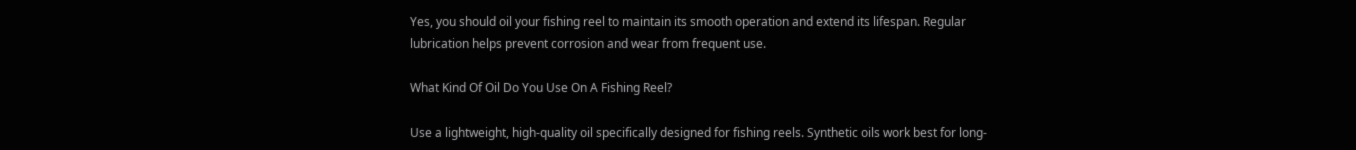Yes, you should oil your fishing reel to maintain its smooth operation and extend its lifespan. Regular lubrication helps prevent corrosion and wear from frequent use.

What Kind Of Oil Do You Use On A Fishing Reel?

Use a lightweight, high-quality oil specifically designed for fishing reels. Synthetic oils work best for long-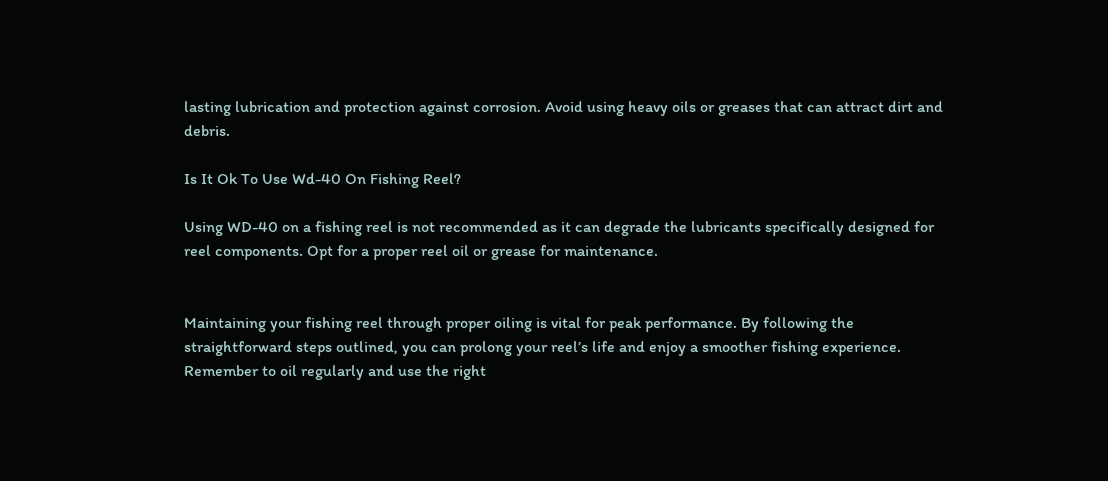lasting lubrication and protection against corrosion. Avoid using heavy oils or greases that can attract dirt and debris.

Is It Ok To Use Wd-40 On Fishing Reel?

Using WD-40 on a fishing reel is not recommended as it can degrade the lubricants specifically designed for reel components. Opt for a proper reel oil or grease for maintenance.


Maintaining your fishing reel through proper oiling is vital for peak performance. By following the straightforward steps outlined, you can prolong your reel’s life and enjoy a smoother fishing experience. Remember to oil regularly and use the right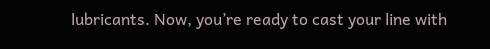lubricants. Now, you’re ready to cast your line with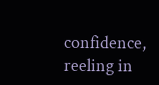confidence, reeling in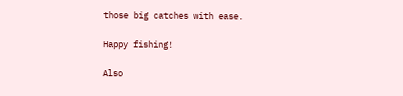those big catches with ease.

Happy fishing!

Also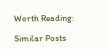Worth Reading:

Similar Posts